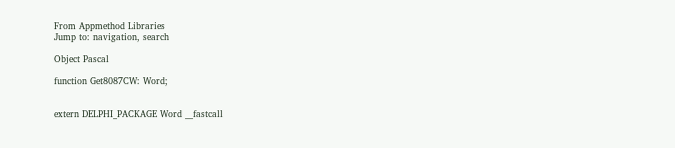From Appmethod Libraries
Jump to: navigation, search

Object Pascal

function Get8087CW: Word;


extern DELPHI_PACKAGE Word __fastcall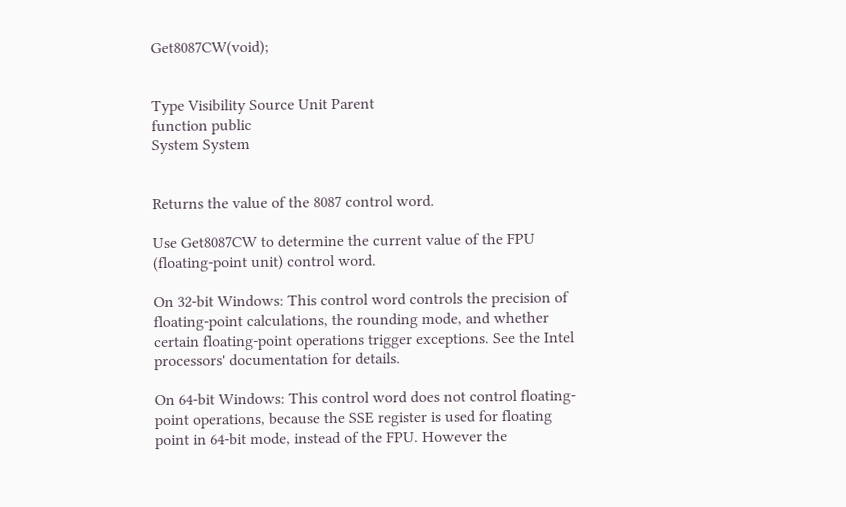Get8087CW(void);


Type Visibility Source Unit Parent
function public
System System


Returns the value of the 8087 control word.

Use Get8087CW to determine the current value of the FPU (floating-point unit) control word.

On 32-bit Windows: This control word controls the precision of floating-point calculations, the rounding mode, and whether certain floating-point operations trigger exceptions. See the Intel processors' documentation for details.

On 64-bit Windows: This control word does not control floating-point operations, because the SSE register is used for floating point in 64-bit mode, instead of the FPU. However the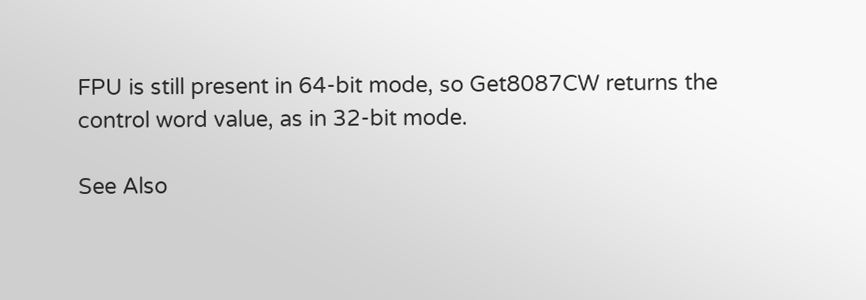FPU is still present in 64-bit mode, so Get8087CW returns the control word value, as in 32-bit mode.

See Also